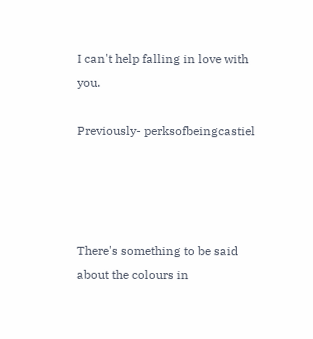I can't help falling in love with you.

Previously- perksofbeingcastiel




There's something to be said about the colours in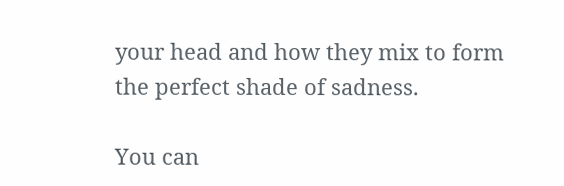your head and how they mix to form the perfect shade of sadness.

You can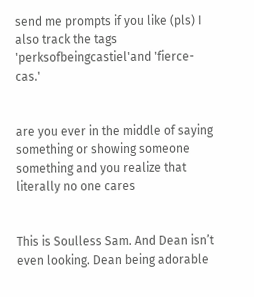send me prompts if you like (pls) I also track the tags 'perksofbeingcastiel'and 'fierce-cas.'


are you ever in the middle of saying something or showing someone something and you realize that literally no one cares


This is Soulless Sam. And Dean isn’t even looking. Dean being adorable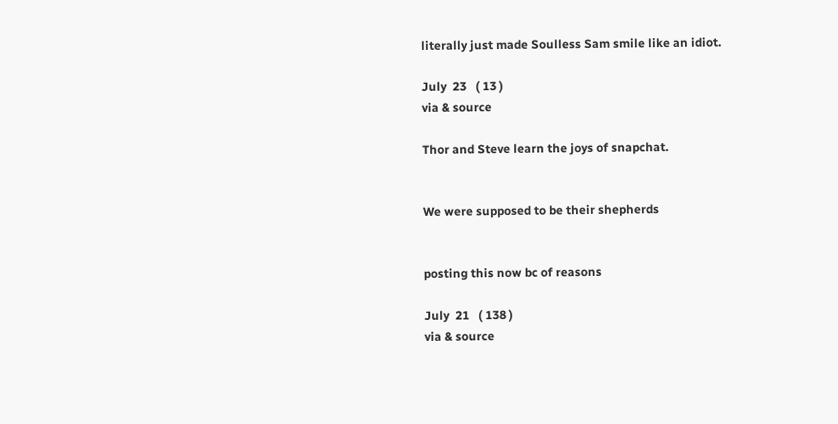literally just made Soulless Sam smile like an idiot.

July  23   ( 13 )
via & source

Thor and Steve learn the joys of snapchat.


We were supposed to be their shepherds


posting this now bc of reasons

July  21   ( 138 )
via & source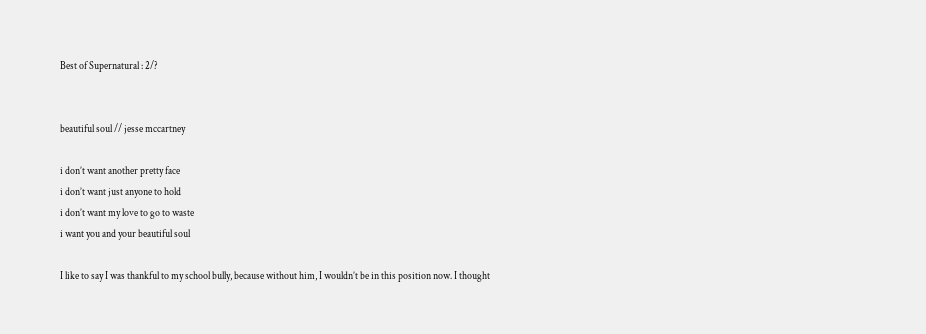Best of Supernatural : 2/?


beautiful soul // jesse mccartney

i don’t want another pretty face
i don’t want just anyone to hold
i don’t want my love to go to waste
i want you and your beautiful soul

I like to say I was thankful to my school bully, because without him, I wouldn’t be in this position now. I thought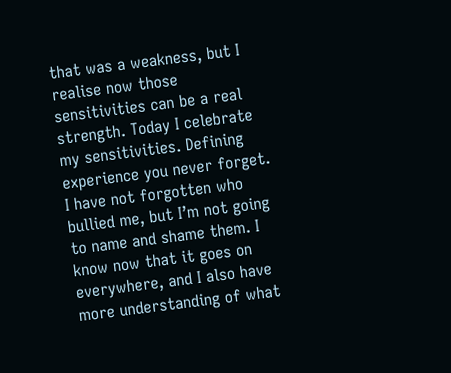that was a weakness, but I realise now those sensitivities can be a real strength. Today I celebrate my sensitivities. Defining experience you never forget. I have not forgotten who bullied me, but I’m not going to name and shame them. I know now that it goes on everywhere, and I also have more understanding of what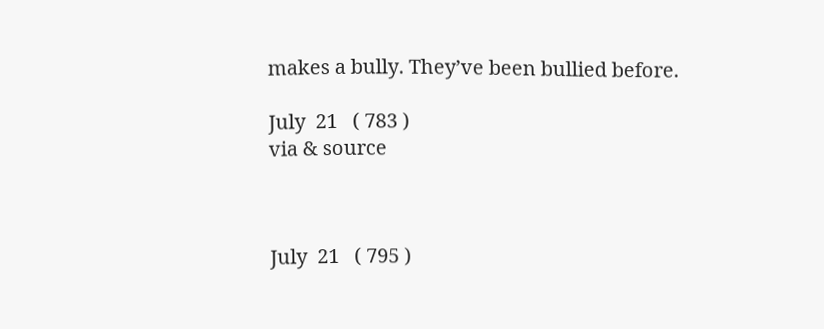makes a bully. They’ve been bullied before.

July  21   ( 783 )
via & source



July  21   ( 795 )